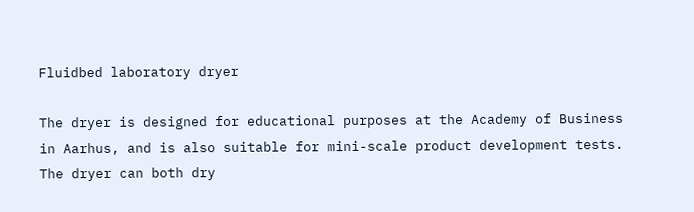Fluidbed laboratory dryer

The dryer is designed for educational purposes at the Academy of Business in Aarhus, and is also suitable for mini-scale product development tests. The dryer can both dry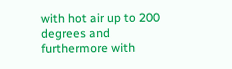with hot air up to 200 degrees and furthermore with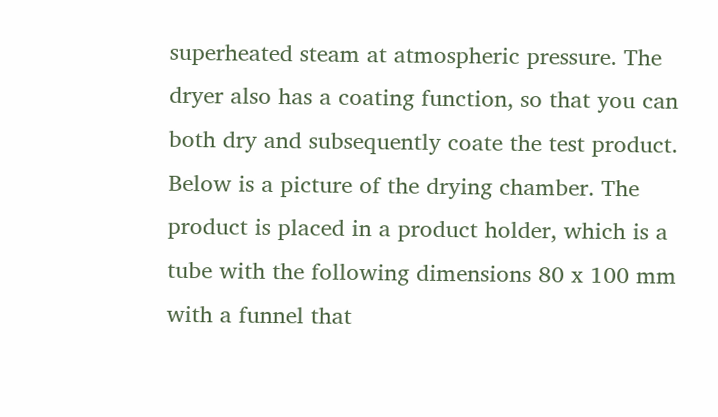superheated steam at atmospheric pressure. The dryer also has a coating function, so that you can both dry and subsequently coate the test product. Below is a picture of the drying chamber. The product is placed in a product holder, which is a tube with the following dimensions 80 x 100 mm with a funnel that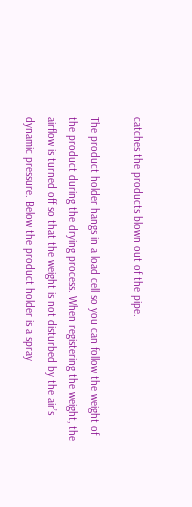catches the products blown out of the pipe.

The product holder hangs in a load cell so you can follow the weight of the product during the drying process. When registering the weight, the airflow is turned off so that the weight is not disturbed by the air’s dynamic pressure. Below the product holder is a spray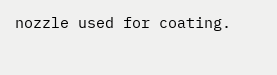nozzle used for coating.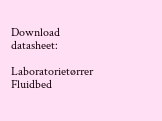Download datasheet:

Laboratorietørrer Fluidbed